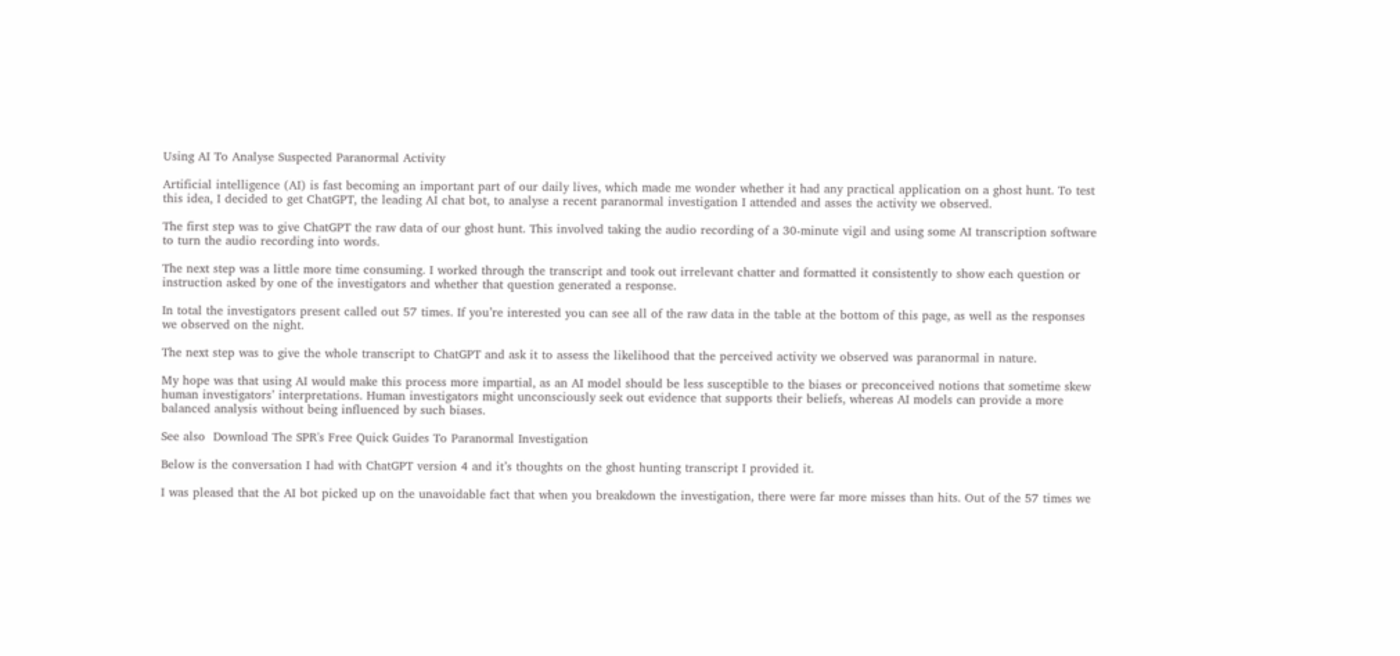Using AI To Analyse Suspected Paranormal Activity

Artificial intelligence (AI) is fast becoming an important part of our daily lives, which made me wonder whether it had any practical application on a ghost hunt. To test this idea, I decided to get ChatGPT, the leading AI chat bot, to analyse a recent paranormal investigation I attended and asses the activity we observed.

The first step was to give ChatGPT the raw data of our ghost hunt. This involved taking the audio recording of a 30-minute vigil and using some AI transcription software to turn the audio recording into words.

The next step was a little more time consuming. I worked through the transcript and took out irrelevant chatter and formatted it consistently to show each question or instruction asked by one of the investigators and whether that question generated a response.

In total the investigators present called out 57 times. If you’re interested you can see all of the raw data in the table at the bottom of this page, as well as the responses we observed on the night.

The next step was to give the whole transcript to ChatGPT and ask it to assess the likelihood that the perceived activity we observed was paranormal in nature.

My hope was that using AI would make this process more impartial, as an AI model should be less susceptible to the biases or preconceived notions that sometime skew human investigators’ interpretations. Human investigators might unconsciously seek out evidence that supports their beliefs, whereas AI models can provide a more balanced analysis without being influenced by such biases.

See also  Download The SPR's Free Quick Guides To Paranormal Investigation

Below is the conversation I had with ChatGPT version 4 and it’s thoughts on the ghost hunting transcript I provided it.

I was pleased that the AI bot picked up on the unavoidable fact that when you breakdown the investigation, there were far more misses than hits. Out of the 57 times we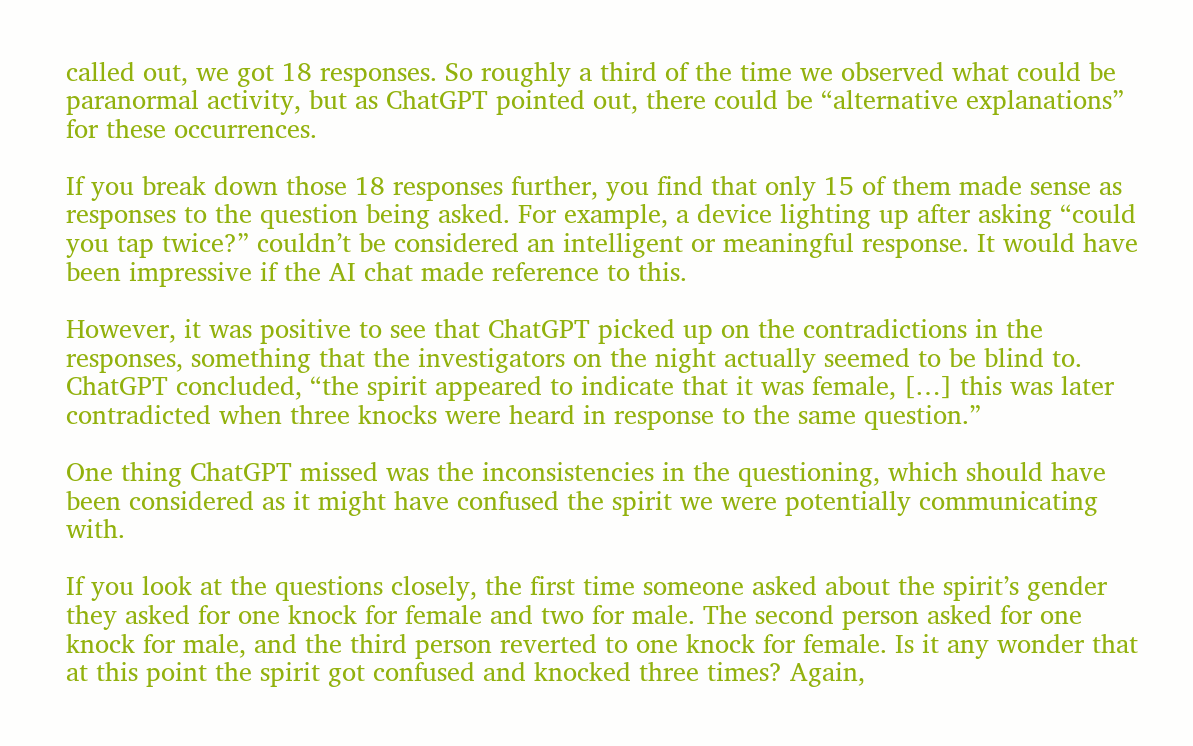called out, we got 18 responses. So roughly a third of the time we observed what could be paranormal activity, but as ChatGPT pointed out, there could be “alternative explanations” for these occurrences.

If you break down those 18 responses further, you find that only 15 of them made sense as responses to the question being asked. For example, a device lighting up after asking “could you tap twice?” couldn’t be considered an intelligent or meaningful response. It would have been impressive if the AI chat made reference to this.

However, it was positive to see that ChatGPT picked up on the contradictions in the responses, something that the investigators on the night actually seemed to be blind to. ChatGPT concluded, “the spirit appeared to indicate that it was female, […] this was later contradicted when three knocks were heard in response to the same question.”

One thing ChatGPT missed was the inconsistencies in the questioning, which should have been considered as it might have confused the spirit we were potentially communicating with.

If you look at the questions closely, the first time someone asked about the spirit’s gender they asked for one knock for female and two for male. The second person asked for one knock for male, and the third person reverted to one knock for female. Is it any wonder that at this point the spirit got confused and knocked three times? Again,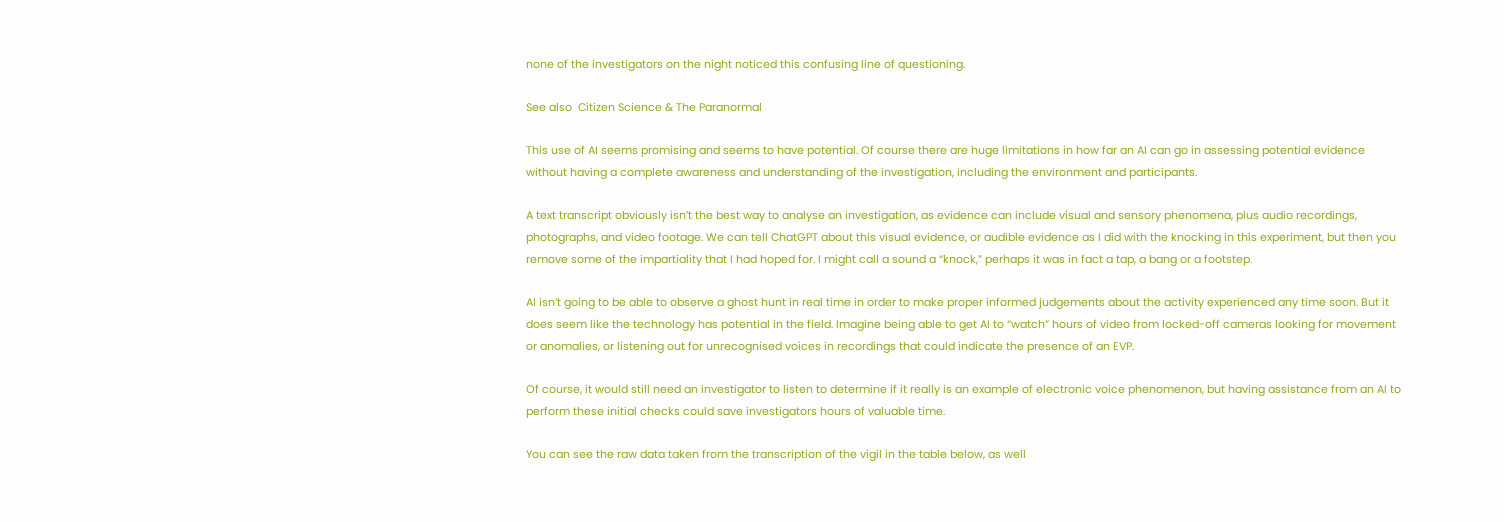none of the investigators on the night noticed this confusing line of questioning.

See also  Citizen Science & The Paranormal

This use of AI seems promising and seems to have potential. Of course there are huge limitations in how far an AI can go in assessing potential evidence without having a complete awareness and understanding of the investigation, including the environment and participants.

A text transcript obviously isn’t the best way to analyse an investigation, as evidence can include visual and sensory phenomena, plus audio recordings, photographs, and video footage. We can tell ChatGPT about this visual evidence, or audible evidence as I did with the knocking in this experiment, but then you remove some of the impartiality that I had hoped for. I might call a sound a “knock,” perhaps it was in fact a tap, a bang or a footstep.

AI isn’t going to be able to observe a ghost hunt in real time in order to make proper informed judgements about the activity experienced any time soon. But it does seem like the technology has potential in the field. Imagine being able to get AI to “watch” hours of video from locked-off cameras looking for movement or anomalies, or listening out for unrecognised voices in recordings that could indicate the presence of an EVP.

Of course, it would still need an investigator to listen to determine if it really is an example of electronic voice phenomenon, but having assistance from an AI to perform these initial checks could save investigators hours of valuable time.

You can see the raw data taken from the transcription of the vigil in the table below, as well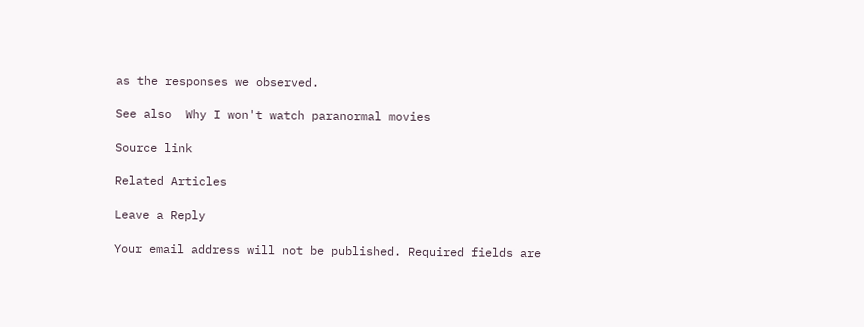as the responses we observed.

See also  Why I won't watch paranormal movies

Source link

Related Articles

Leave a Reply

Your email address will not be published. Required fields are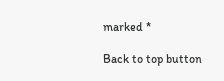marked *

Back to top button